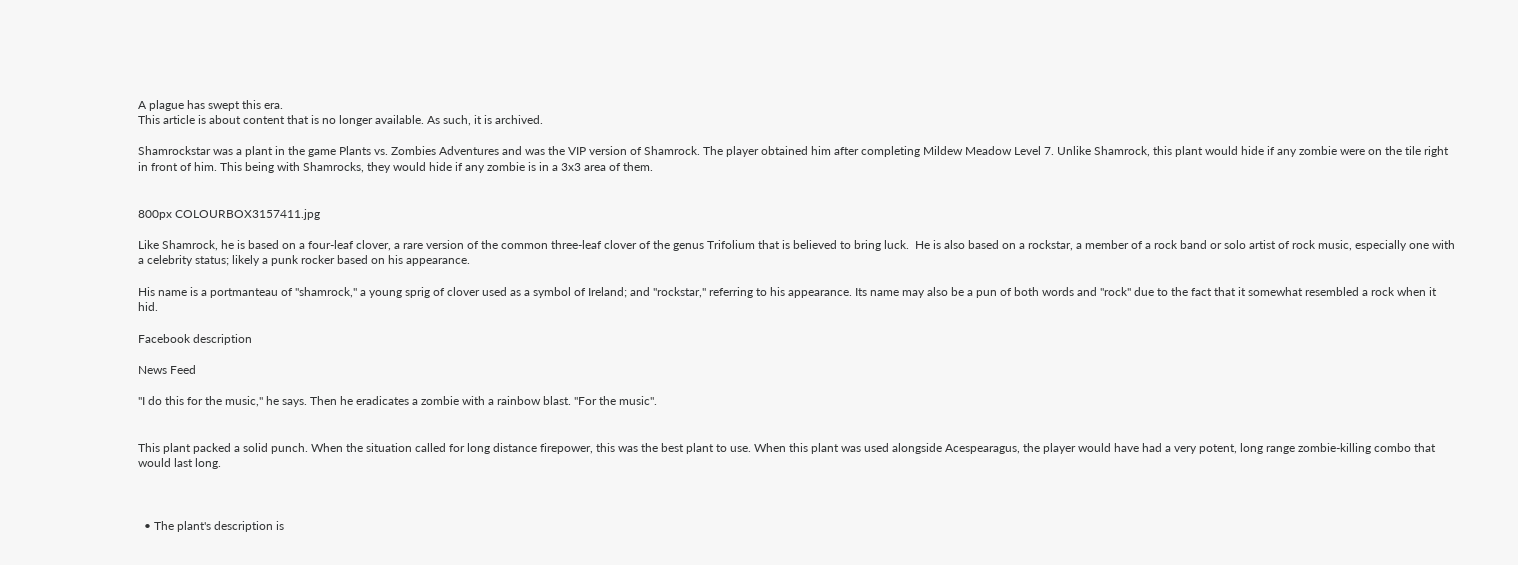A plague has swept this era.
This article is about content that is no longer available. As such, it is archived.

Shamrockstar was a plant in the game Plants vs. Zombies Adventures and was the VIP version of Shamrock. The player obtained him after completing Mildew Meadow Level 7. Unlike Shamrock, this plant would hide if any zombie were on the tile right in front of him. This being with Shamrocks, they would hide if any zombie is in a 3x3 area of them.


800px COLOURBOX3157411.jpg

Like Shamrock, he is based on a four-leaf clover, a rare version of the common three-leaf clover of the genus Trifolium that is believed to bring luck.  He is also based on a rockstar, a member of a rock band or solo artist of rock music, especially one with a celebrity status; likely a punk rocker based on his appearance.

His name is a portmanteau of "shamrock," a young sprig of clover used as a symbol of Ireland; and "rockstar," referring to his appearance. Its name may also be a pun of both words and "rock" due to the fact that it somewhat resembled a rock when it hid.

Facebook description

News Feed

"I do this for the music," he says. Then he eradicates a zombie with a rainbow blast. "For the music".


This plant packed a solid punch. When the situation called for long distance firepower, this was the best plant to use. When this plant was used alongside Acespearagus, the player would have had a very potent, long range zombie-killing combo that would last long.



  • The plant's description is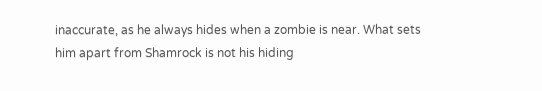inaccurate, as he always hides when a zombie is near. What sets him apart from Shamrock is not his hiding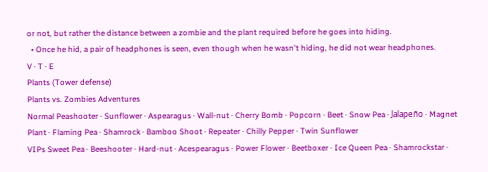or not, but rather the distance between a zombie and the plant required before he goes into hiding.
  • Once he hid, a pair of headphones is seen, even though when he wasn't hiding, he did not wear headphones.
V · T · E
Plants (Tower defense)
Plants vs. Zombies Adventures
Normal Peashooter · Sunflower · Aspearagus · Wall-nut · Cherry Bomb · Popcorn · Beet · Snow Pea · Jalapeño · Magnet Plant · Flaming Pea · Shamrock · Bamboo Shoot · Repeater · Chilly Pepper · Twin Sunflower
VIPs Sweet Pea · Beeshooter · Hard-nut · Acespearagus · Power Flower · Beetboxer · Ice Queen Pea · Shamrockstar ·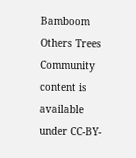Bamboom
Others Trees
Community content is available under CC-BY-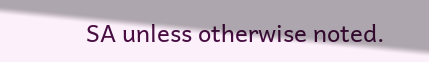SA unless otherwise noted.